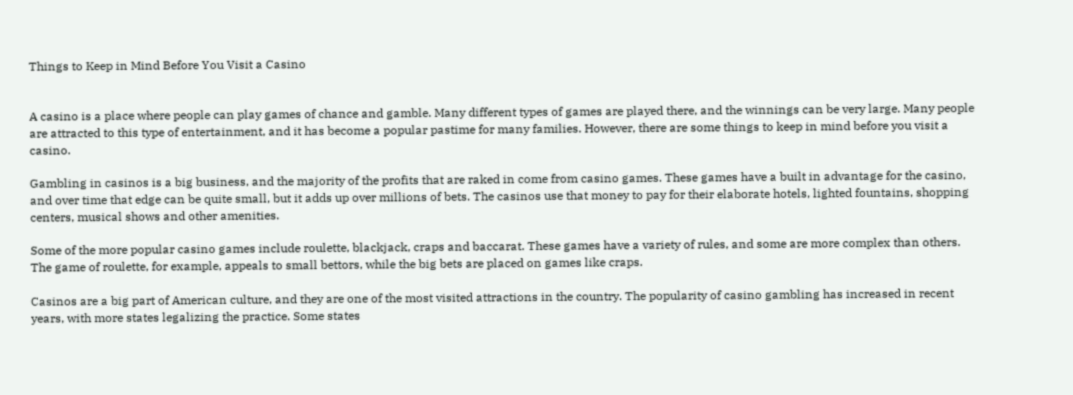Things to Keep in Mind Before You Visit a Casino


A casino is a place where people can play games of chance and gamble. Many different types of games are played there, and the winnings can be very large. Many people are attracted to this type of entertainment, and it has become a popular pastime for many families. However, there are some things to keep in mind before you visit a casino.

Gambling in casinos is a big business, and the majority of the profits that are raked in come from casino games. These games have a built in advantage for the casino, and over time that edge can be quite small, but it adds up over millions of bets. The casinos use that money to pay for their elaborate hotels, lighted fountains, shopping centers, musical shows and other amenities.

Some of the more popular casino games include roulette, blackjack, craps and baccarat. These games have a variety of rules, and some are more complex than others. The game of roulette, for example, appeals to small bettors, while the big bets are placed on games like craps.

Casinos are a big part of American culture, and they are one of the most visited attractions in the country. The popularity of casino gambling has increased in recent years, with more states legalizing the practice. Some states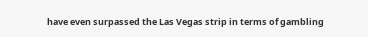have even surpassed the Las Vegas strip in terms of gambling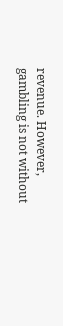revenue. However, gambling is not without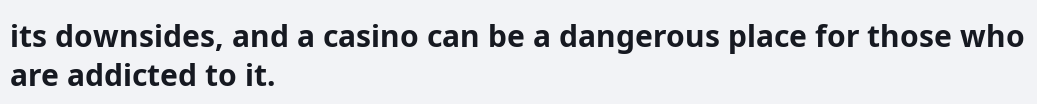its downsides, and a casino can be a dangerous place for those who are addicted to it.